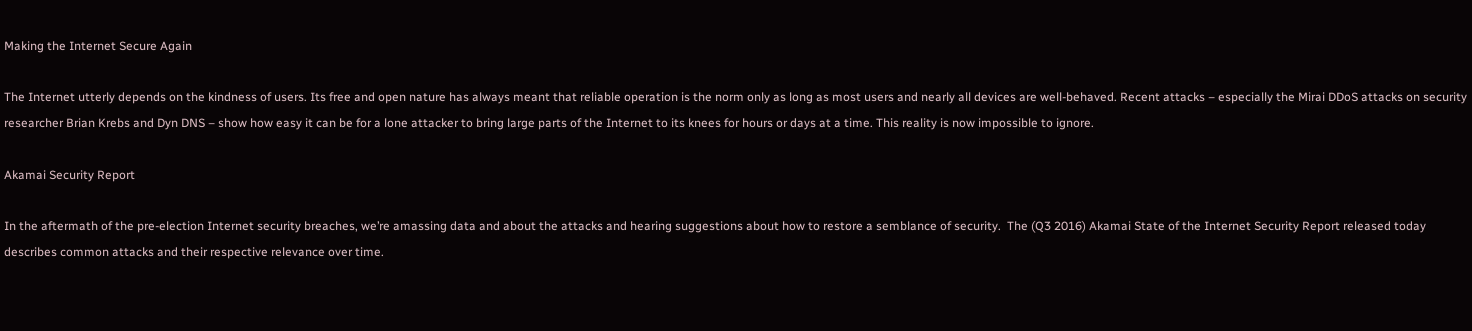Making the Internet Secure Again

The Internet utterly depends on the kindness of users. Its free and open nature has always meant that reliable operation is the norm only as long as most users and nearly all devices are well-behaved. Recent attacks – especially the Mirai DDoS attacks on security researcher Brian Krebs and Dyn DNS – show how easy it can be for a lone attacker to bring large parts of the Internet to its knees for hours or days at a time. This reality is now impossible to ignore.

Akamai Security Report

In the aftermath of the pre-election Internet security breaches, we’re amassing data and about the attacks and hearing suggestions about how to restore a semblance of security.  The (Q3 2016) Akamai State of the Internet Security Report released today describes common attacks and their respective relevance over time.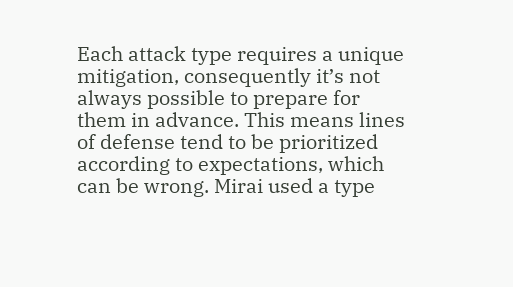Each attack type requires a unique mitigation, consequently it’s not always possible to prepare for them in advance. This means lines of defense tend to be prioritized according to expectations, which can be wrong. Mirai used a type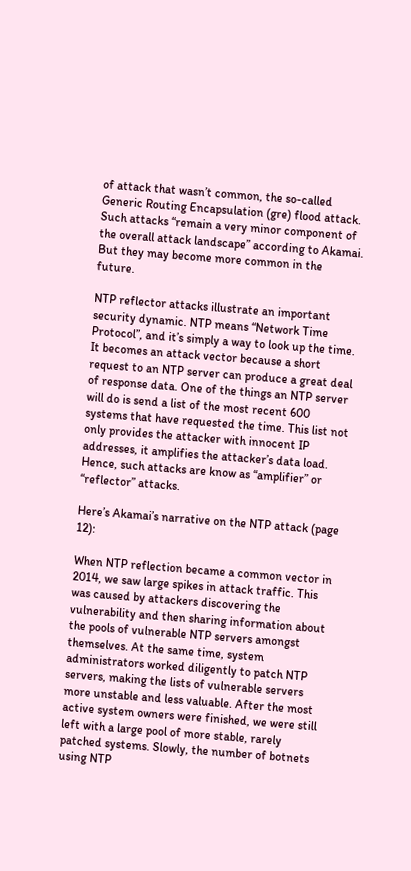of attack that wasn’t common, the so-called Generic Routing Encapsulation (gre) flood attack. Such attacks “remain a very minor component of the overall attack landscape” according to Akamai. But they may become more common in the future.

NTP reflector attacks illustrate an important security dynamic. NTP means “Network Time Protocol”, and it’s simply a way to look up the time. It becomes an attack vector because a short request to an NTP server can produce a great deal of response data. One of the things an NTP server will do is send a list of the most recent 600 systems that have requested the time. This list not only provides the attacker with innocent IP addresses, it amplifies the attacker’s data load. Hence, such attacks are know as “amplifier” or “reflector” attacks.

Here’s Akamai’s narrative on the NTP attack (page 12):

When NTP reflection became a common vector in 2014, we saw large spikes in attack traffic. This was caused by attackers discovering the vulnerability and then sharing information about the pools of vulnerable NTP servers amongst themselves. At the same time, system administrators worked diligently to patch NTP servers, making the lists of vulnerable servers more unstable and less valuable. After the most active system owners were finished, we were still left with a large pool of more stable, rarely patched systems. Slowly, the number of botnets using NTP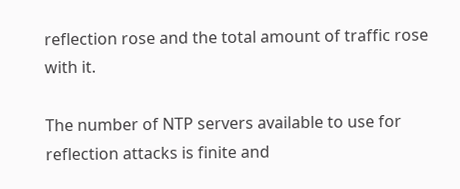reflection rose and the total amount of traffic rose with it.

The number of NTP servers available to use for reflection attacks is finite and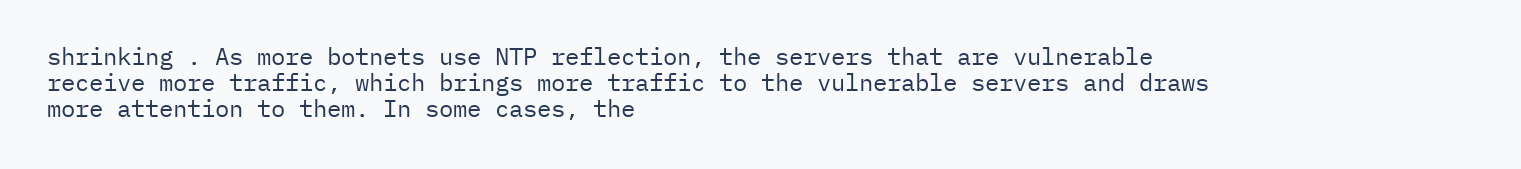shrinking . As more botnets use NTP reflection, the servers that are vulnerable receive more traffic, which brings more traffic to the vulnerable servers and draws more attention to them. In some cases, the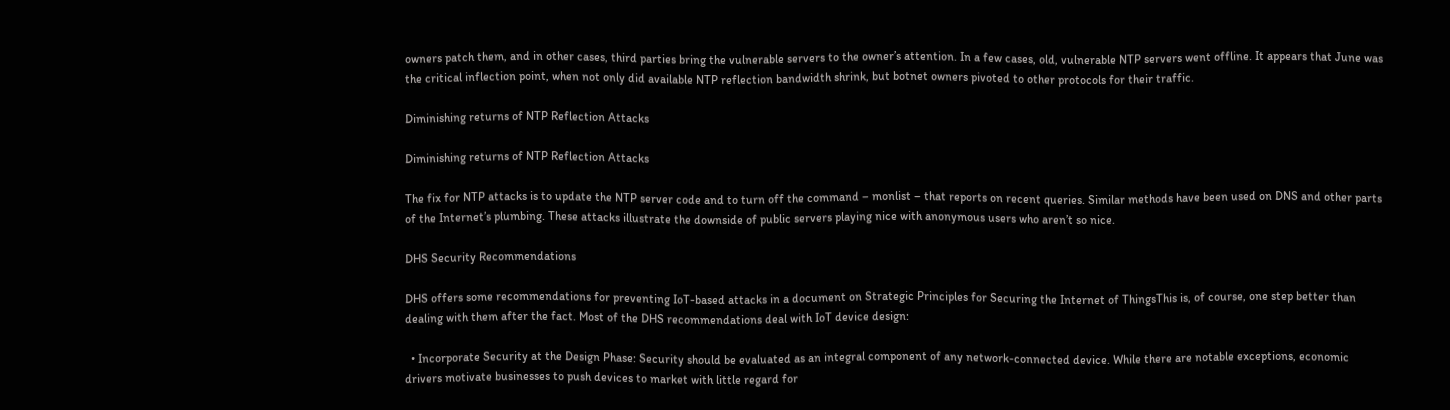owners patch them, and in other cases, third parties bring the vulnerable servers to the owner’s attention. In a few cases, old, vulnerable NTP servers went offline. It appears that June was the critical inflection point, when not only did available NTP reflection bandwidth shrink, but botnet owners pivoted to other protocols for their traffic.

Diminishing returns of NTP Reflection Attacks

Diminishing returns of NTP Reflection Attacks

The fix for NTP attacks is to update the NTP server code and to turn off the command – monlist – that reports on recent queries. Similar methods have been used on DNS and other parts of the Internet’s plumbing. These attacks illustrate the downside of public servers playing nice with anonymous users who aren’t so nice.

DHS Security Recommendations

DHS offers some recommendations for preventing IoT-based attacks in a document on Strategic Principles for Securing the Internet of ThingsThis is, of course, one step better than dealing with them after the fact. Most of the DHS recommendations deal with IoT device design:

  • Incorporate Security at the Design Phase: Security should be evaluated as an integral component of any network-connected device. While there are notable exceptions, economic drivers motivate businesses to push devices to market with little regard for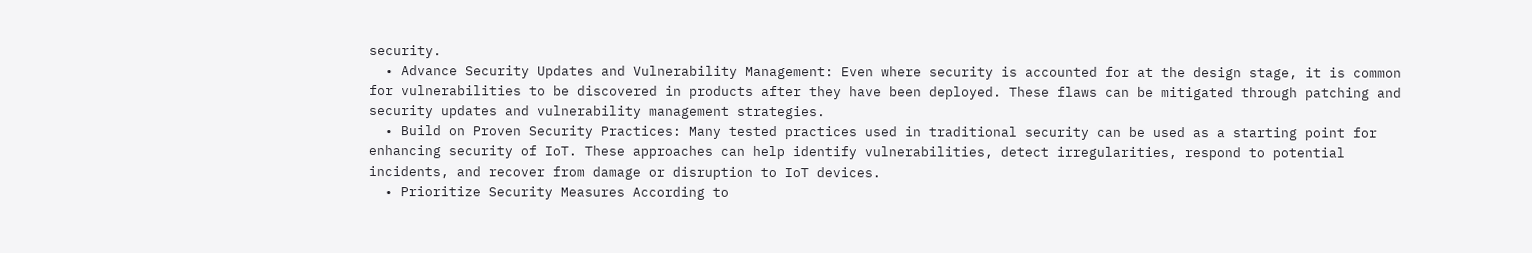security.
  • Advance Security Updates and Vulnerability Management: Even where security is accounted for at the design stage, it is common for vulnerabilities to be discovered in products after they have been deployed. These flaws can be mitigated through patching and security updates and vulnerability management strategies.
  • Build on Proven Security Practices: Many tested practices used in traditional security can be used as a starting point for enhancing security of IoT. These approaches can help identify vulnerabilities, detect irregularities, respond to potential incidents, and recover from damage or disruption to IoT devices.
  • Prioritize Security Measures According to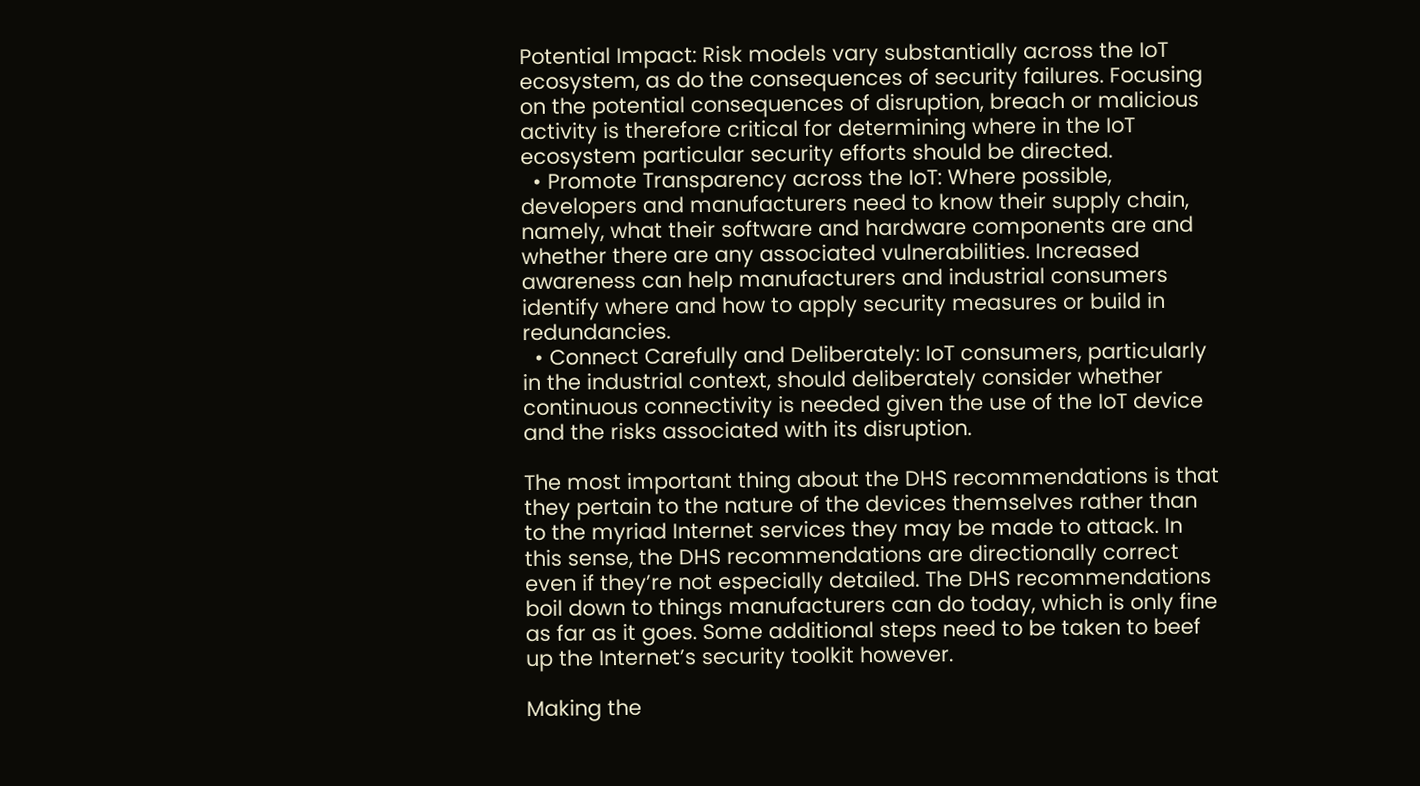Potential Impact: Risk models vary substantially across the IoT ecosystem, as do the consequences of security failures. Focusing on the potential consequences of disruption, breach or malicious activity is therefore critical for determining where in the IoT ecosystem particular security efforts should be directed.
  • Promote Transparency across the IoT: Where possible, developers and manufacturers need to know their supply chain, namely, what their software and hardware components are and whether there are any associated vulnerabilities. Increased awareness can help manufacturers and industrial consumers identify where and how to apply security measures or build in redundancies.
  • Connect Carefully and Deliberately: IoT consumers, particularly in the industrial context, should deliberately consider whether continuous connectivity is needed given the use of the IoT device and the risks associated with its disruption.

The most important thing about the DHS recommendations is that they pertain to the nature of the devices themselves rather than to the myriad Internet services they may be made to attack. In this sense, the DHS recommendations are directionally correct even if they’re not especially detailed. The DHS recommendations boil down to things manufacturers can do today, which is only fine as far as it goes. Some additional steps need to be taken to beef up the Internet’s security toolkit however.

Making the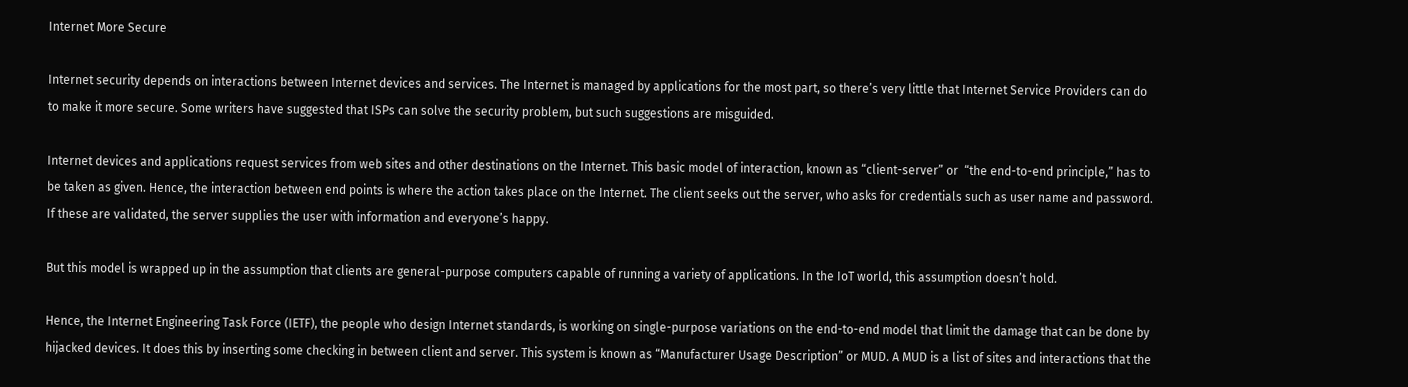Internet More Secure

Internet security depends on interactions between Internet devices and services. The Internet is managed by applications for the most part, so there’s very little that Internet Service Providers can do to make it more secure. Some writers have suggested that ISPs can solve the security problem, but such suggestions are misguided.

Internet devices and applications request services from web sites and other destinations on the Internet. This basic model of interaction, known as “client-server” or  “the end-to-end principle,” has to be taken as given. Hence, the interaction between end points is where the action takes place on the Internet. The client seeks out the server, who asks for credentials such as user name and password. If these are validated, the server supplies the user with information and everyone’s happy.

But this model is wrapped up in the assumption that clients are general-purpose computers capable of running a variety of applications. In the IoT world, this assumption doesn’t hold.

Hence, the Internet Engineering Task Force (IETF), the people who design Internet standards, is working on single-purpose variations on the end-to-end model that limit the damage that can be done by hijacked devices. It does this by inserting some checking in between client and server. This system is known as “Manufacturer Usage Description” or MUD. A MUD is a list of sites and interactions that the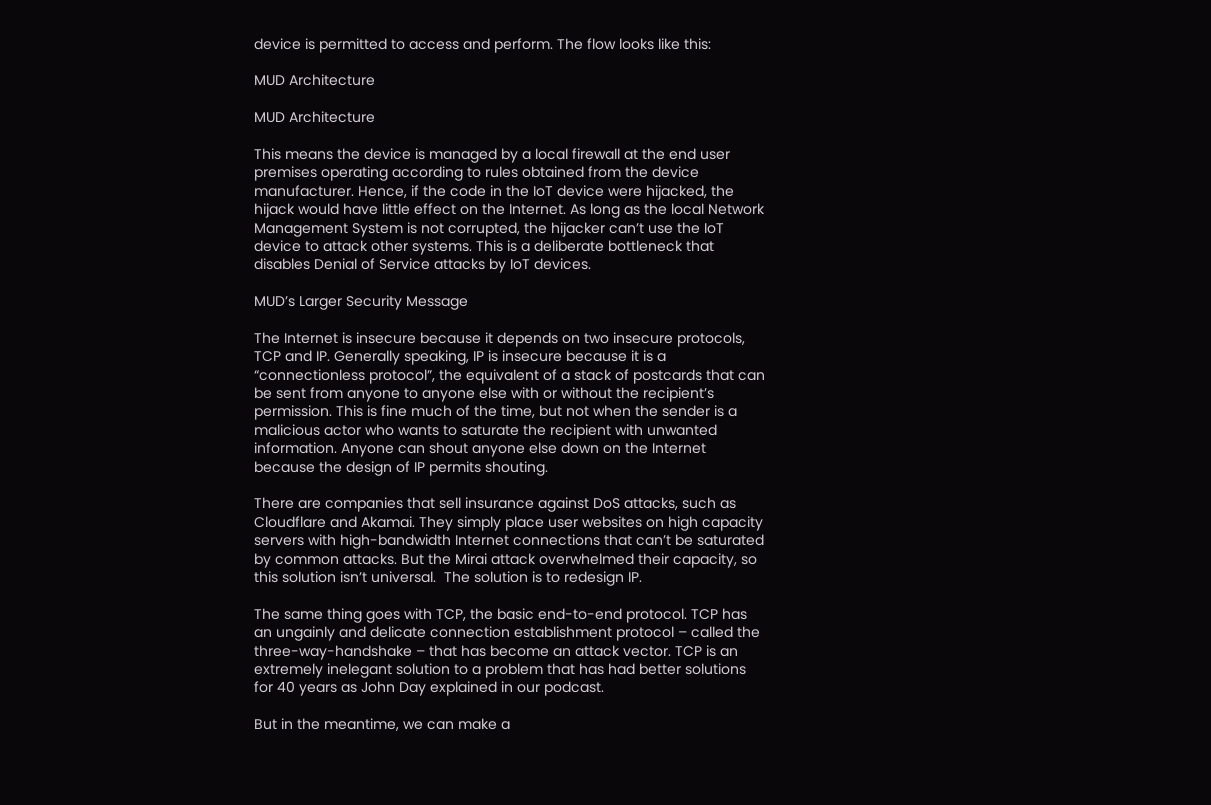device is permitted to access and perform. The flow looks like this:

MUD Architecture

MUD Architecture

This means the device is managed by a local firewall at the end user premises operating according to rules obtained from the device manufacturer. Hence, if the code in the IoT device were hijacked, the hijack would have little effect on the Internet. As long as the local Network Management System is not corrupted, the hijacker can’t use the IoT device to attack other systems. This is a deliberate bottleneck that disables Denial of Service attacks by IoT devices.

MUD’s Larger Security Message

The Internet is insecure because it depends on two insecure protocols, TCP and IP. Generally speaking, IP is insecure because it is a “connectionless protocol”, the equivalent of a stack of postcards that can be sent from anyone to anyone else with or without the recipient’s permission. This is fine much of the time, but not when the sender is a malicious actor who wants to saturate the recipient with unwanted information. Anyone can shout anyone else down on the Internet because the design of IP permits shouting.

There are companies that sell insurance against DoS attacks, such as Cloudflare and Akamai. They simply place user websites on high capacity servers with high-bandwidth Internet connections that can’t be saturated by common attacks. But the Mirai attack overwhelmed their capacity, so this solution isn’t universal.  The solution is to redesign IP.

The same thing goes with TCP, the basic end-to-end protocol. TCP has an ungainly and delicate connection establishment protocol – called the three-way-handshake – that has become an attack vector. TCP is an extremely inelegant solution to a problem that has had better solutions for 40 years as John Day explained in our podcast.

But in the meantime, we can make a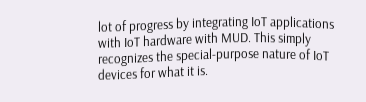lot of progress by integrating IoT applications with IoT hardware with MUD. This simply recognizes the special-purpose nature of IoT devices for what it is.